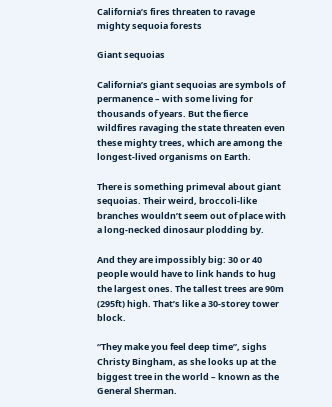California’s fires threaten to ravage mighty sequoia forests

Giant sequoias

California’s giant sequoias are symbols of permanence – with some living for thousands of years. But the fierce wildfires ravaging the state threaten even these mighty trees, which are among the longest-lived organisms on Earth.

There is something primeval about giant sequoias. Their weird, broccoli-like branches wouldn’t seem out of place with a long-necked dinosaur plodding by.

And they are impossibly big: 30 or 40 people would have to link hands to hug the largest ones. The tallest trees are 90m (295ft) high. That’s like a 30-storey tower block.

“They make you feel deep time”, sighs Christy Bingham, as she looks up at the biggest tree in the world – known as the General Sherman.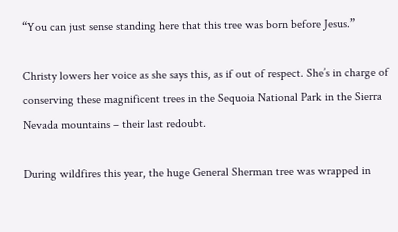“You can just sense standing here that this tree was born before Jesus.”

Christy lowers her voice as she says this, as if out of respect. She’s in charge of conserving these magnificent trees in the Sequoia National Park in the Sierra Nevada mountains – their last redoubt.

During wildfires this year, the huge General Sherman tree was wrapped in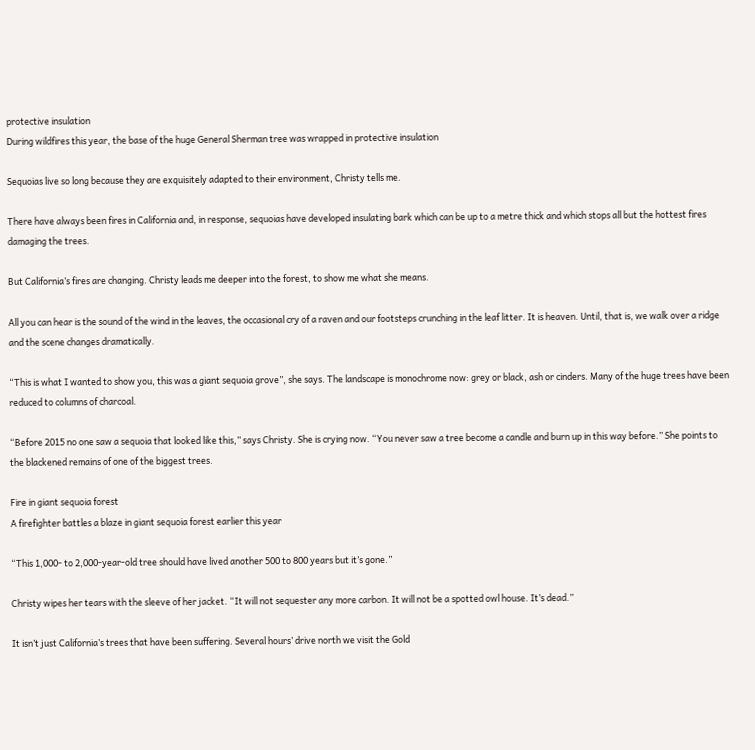protective insulation
During wildfires this year, the base of the huge General Sherman tree was wrapped in protective insulation

Sequoias live so long because they are exquisitely adapted to their environment, Christy tells me.

There have always been fires in California and, in response, sequoias have developed insulating bark which can be up to a metre thick and which stops all but the hottest fires damaging the trees.

But California’s fires are changing. Christy leads me deeper into the forest, to show me what she means.

All you can hear is the sound of the wind in the leaves, the occasional cry of a raven and our footsteps crunching in the leaf litter. It is heaven. Until, that is, we walk over a ridge and the scene changes dramatically.

“This is what I wanted to show you, this was a giant sequoia grove”, she says. The landscape is monochrome now: grey or black, ash or cinders. Many of the huge trees have been reduced to columns of charcoal.

“Before 2015 no one saw a sequoia that looked like this,” says Christy. She is crying now. “You never saw a tree become a candle and burn up in this way before.” She points to the blackened remains of one of the biggest trees.

Fire in giant sequoia forest
A firefighter battles a blaze in giant sequoia forest earlier this year

“This 1,000- to 2,000-year-old tree should have lived another 500 to 800 years but it’s gone.”

Christy wipes her tears with the sleeve of her jacket. “It will not sequester any more carbon. It will not be a spotted owl house. It’s dead.”

It isn’t just California’s trees that have been suffering. Several hours’ drive north we visit the Gold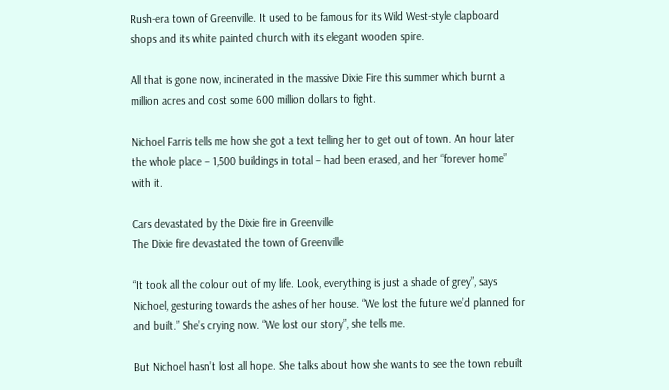Rush-era town of Greenville. It used to be famous for its Wild West-style clapboard shops and its white painted church with its elegant wooden spire.

All that is gone now, incinerated in the massive Dixie Fire this summer which burnt a million acres and cost some 600 million dollars to fight.

Nichoel Farris tells me how she got a text telling her to get out of town. An hour later the whole place – 1,500 buildings in total – had been erased, and her “forever home” with it.

Cars devastated by the Dixie fire in Greenville
The Dixie fire devastated the town of Greenville

“It took all the colour out of my life. Look, everything is just a shade of grey”, says Nichoel, gesturing towards the ashes of her house. “We lost the future we’d planned for and built.” She’s crying now. “We lost our story”, she tells me.

But Nichoel hasn’t lost all hope. She talks about how she wants to see the town rebuilt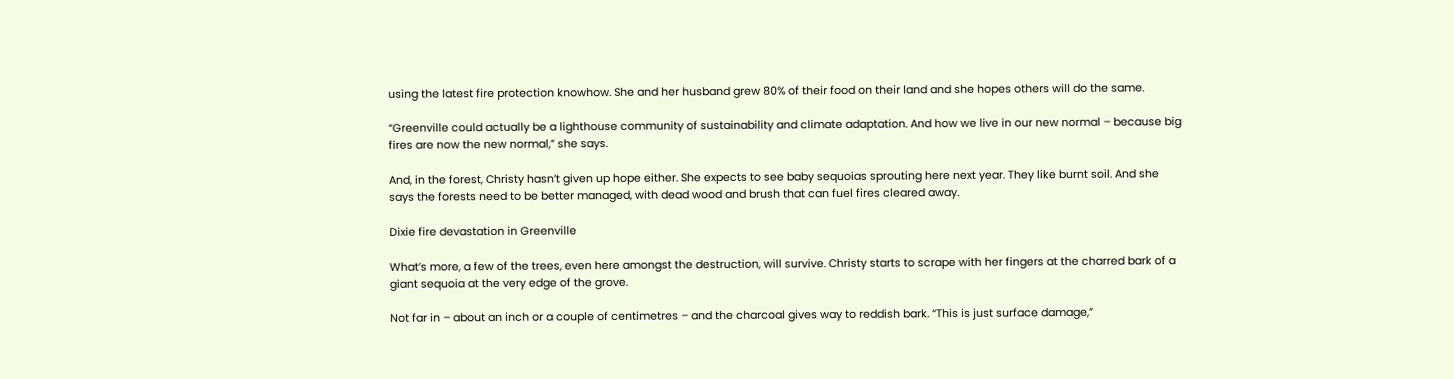using the latest fire protection knowhow. She and her husband grew 80% of their food on their land and she hopes others will do the same.

“Greenville could actually be a lighthouse community of sustainability and climate adaptation. And how we live in our new normal – because big fires are now the new normal,” she says.

And, in the forest, Christy hasn’t given up hope either. She expects to see baby sequoias sprouting here next year. They like burnt soil. And she says the forests need to be better managed, with dead wood and brush that can fuel fires cleared away.

Dixie fire devastation in Greenville

What’s more, a few of the trees, even here amongst the destruction, will survive. Christy starts to scrape with her fingers at the charred bark of a giant sequoia at the very edge of the grove.

Not far in – about an inch or a couple of centimetres – and the charcoal gives way to reddish bark. “This is just surface damage,”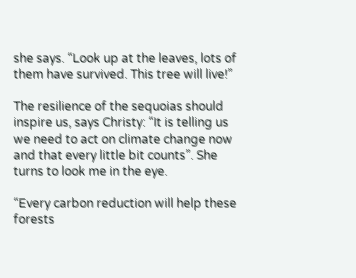she says. “Look up at the leaves, lots of them have survived. This tree will live!”

The resilience of the sequoias should inspire us, says Christy: “It is telling us we need to act on climate change now and that every little bit counts”. She turns to look me in the eye.

“Every carbon reduction will help these forests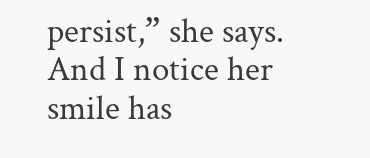persist,” she says. And I notice her smile has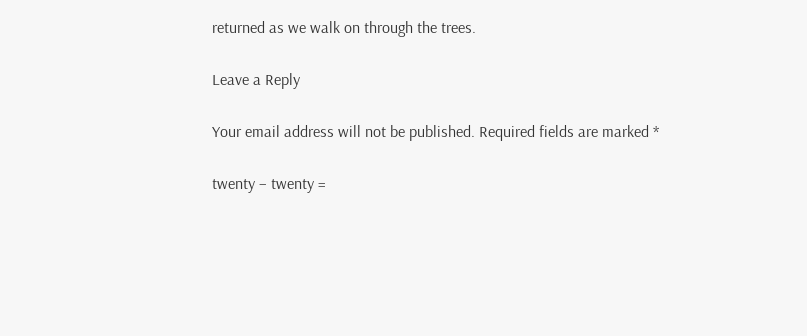returned as we walk on through the trees.

Leave a Reply

Your email address will not be published. Required fields are marked *

twenty − twenty =